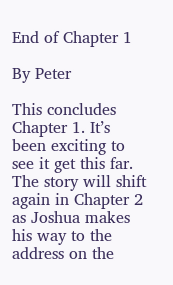End of Chapter 1

By Peter

This concludes Chapter 1. It’s been exciting to see it get this far. The story will shift again in Chapter 2 as Joshua makes his way to the address on the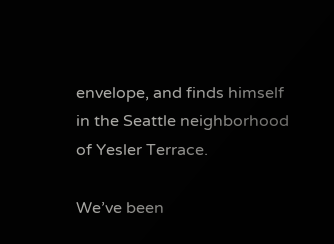envelope, and finds himself in the Seattle neighborhood of Yesler Terrace.

We’ve been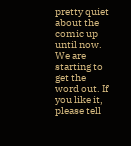pretty quiet about the comic up until now. We are starting to get the word out. If you like it, please tell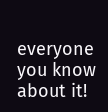everyone you know about it!